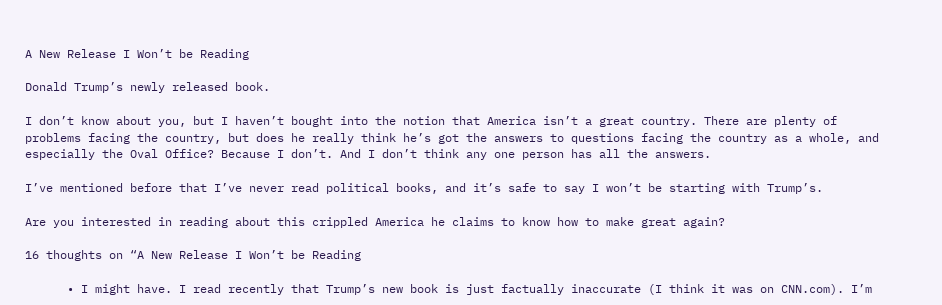A New Release I Won’t be Reading

Donald Trump’s newly released book.

I don’t know about you, but I haven’t bought into the notion that America isn’t a great country. There are plenty of problems facing the country, but does he really think he’s got the answers to questions facing the country as a whole, and especially the Oval Office? Because I don’t. And I don’t think any one person has all the answers.

I’ve mentioned before that I’ve never read political books, and it’s safe to say I won’t be starting with Trump’s.

Are you interested in reading about this crippled America he claims to know how to make great again?

16 thoughts on “A New Release I Won’t be Reading

      • I might have. I read recently that Trump’s new book is just factually inaccurate (I think it was on CNN.com). I’m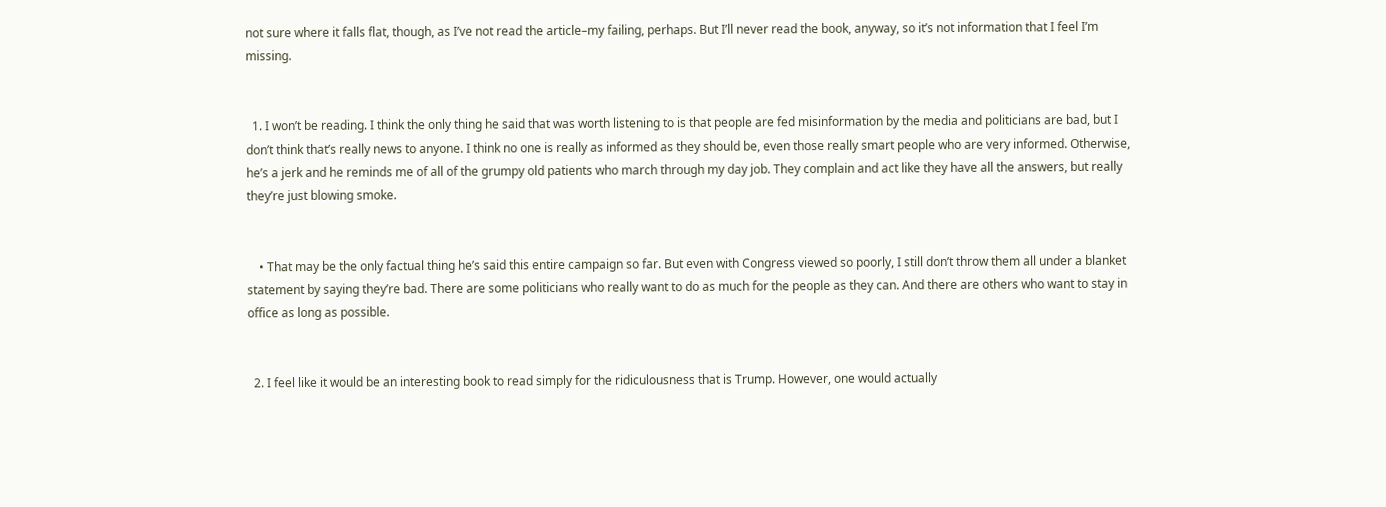not sure where it falls flat, though, as I’ve not read the article–my failing, perhaps. But I’ll never read the book, anyway, so it’s not information that I feel I’m missing.


  1. I won’t be reading. I think the only thing he said that was worth listening to is that people are fed misinformation by the media and politicians are bad, but I don’t think that’s really news to anyone. I think no one is really as informed as they should be, even those really smart people who are very informed. Otherwise, he’s a jerk and he reminds me of all of the grumpy old patients who march through my day job. They complain and act like they have all the answers, but really they’re just blowing smoke.


    • That may be the only factual thing he’s said this entire campaign so far. But even with Congress viewed so poorly, I still don’t throw them all under a blanket statement by saying they’re bad. There are some politicians who really want to do as much for the people as they can. And there are others who want to stay in office as long as possible.


  2. I feel like it would be an interesting book to read simply for the ridiculousness that is Trump. However, one would actually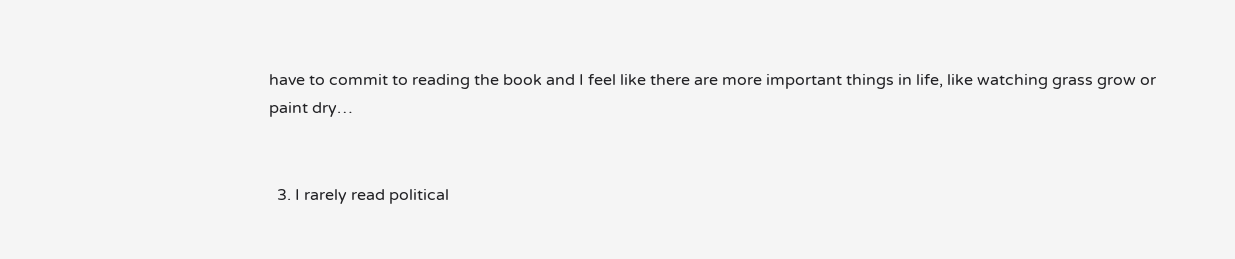have to commit to reading the book and I feel like there are more important things in life, like watching grass grow or paint dry…


  3. I rarely read political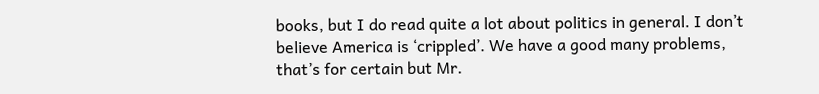books, but I do read quite a lot about politics in general. I don’t believe America is ‘crippled’. We have a good many problems, that’s for certain but Mr.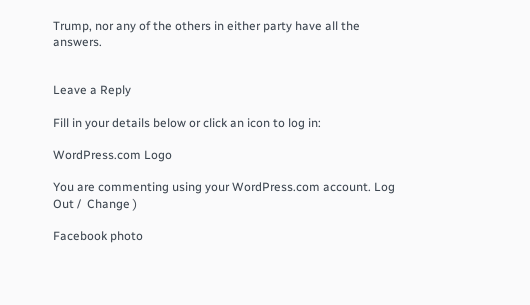Trump, nor any of the others in either party have all the answers.


Leave a Reply

Fill in your details below or click an icon to log in:

WordPress.com Logo

You are commenting using your WordPress.com account. Log Out /  Change )

Facebook photo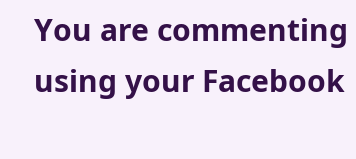You are commenting using your Facebook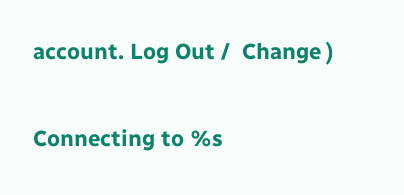account. Log Out /  Change )

Connecting to %s